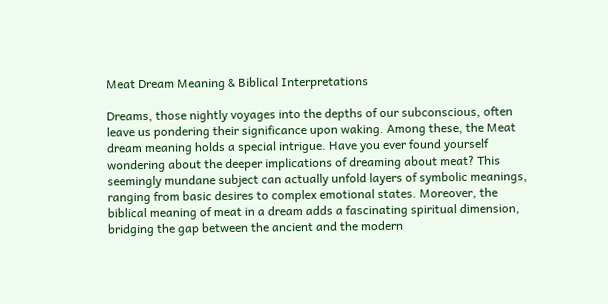Meat Dream Meaning & Biblical Interpretations

Dreams, those nightly voyages into the depths of our subconscious, often leave us pondering their significance upon waking. Among these, the Meat dream meaning holds a special intrigue. Have you ever found yourself wondering about the deeper implications of dreaming about meat? This seemingly mundane subject can actually unfold layers of symbolic meanings, ranging from basic desires to complex emotional states. Moreover, the biblical meaning of meat in a dream adds a fascinating spiritual dimension, bridging the gap between the ancient and the modern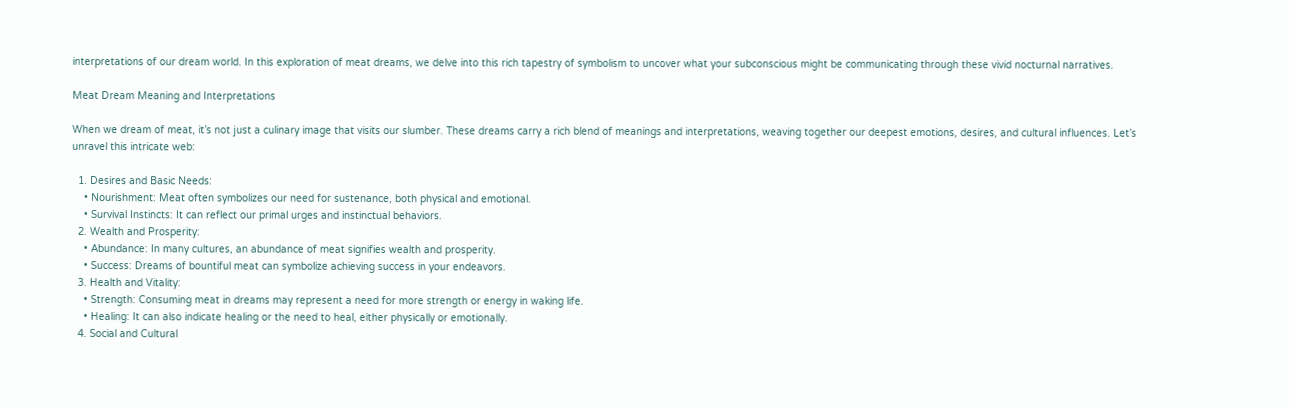interpretations of our dream world. In this exploration of meat dreams, we delve into this rich tapestry of symbolism to uncover what your subconscious might be communicating through these vivid nocturnal narratives.

Meat Dream Meaning and Interpretations

When we dream of meat, it’s not just a culinary image that visits our slumber. These dreams carry a rich blend of meanings and interpretations, weaving together our deepest emotions, desires, and cultural influences. Let’s unravel this intricate web:

  1. Desires and Basic Needs:
    • Nourishment: Meat often symbolizes our need for sustenance, both physical and emotional.
    • Survival Instincts: It can reflect our primal urges and instinctual behaviors.
  2. Wealth and Prosperity:
    • Abundance: In many cultures, an abundance of meat signifies wealth and prosperity.
    • Success: Dreams of bountiful meat can symbolize achieving success in your endeavors.
  3. Health and Vitality:
    • Strength: Consuming meat in dreams may represent a need for more strength or energy in waking life.
    • Healing: It can also indicate healing or the need to heal, either physically or emotionally.
  4. Social and Cultural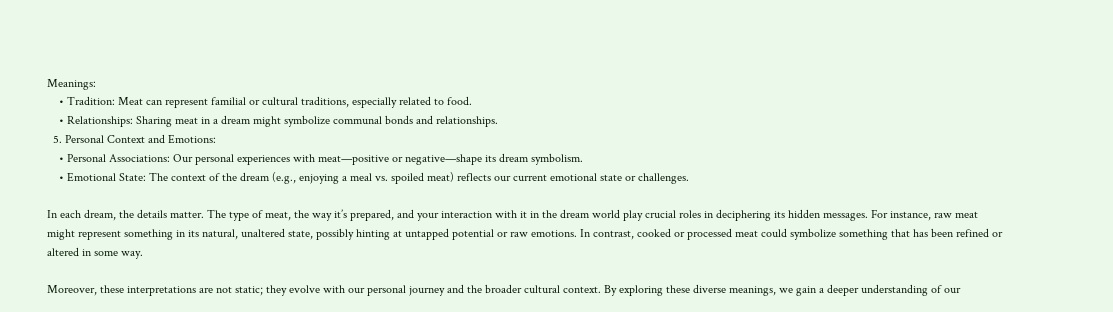Meanings:
    • Tradition: Meat can represent familial or cultural traditions, especially related to food.
    • Relationships: Sharing meat in a dream might symbolize communal bonds and relationships.
  5. Personal Context and Emotions:
    • Personal Associations: Our personal experiences with meat—positive or negative—shape its dream symbolism.
    • Emotional State: The context of the dream (e.g., enjoying a meal vs. spoiled meat) reflects our current emotional state or challenges.

In each dream, the details matter. The type of meat, the way it’s prepared, and your interaction with it in the dream world play crucial roles in deciphering its hidden messages. For instance, raw meat might represent something in its natural, unaltered state, possibly hinting at untapped potential or raw emotions. In contrast, cooked or processed meat could symbolize something that has been refined or altered in some way.

Moreover, these interpretations are not static; they evolve with our personal journey and the broader cultural context. By exploring these diverse meanings, we gain a deeper understanding of our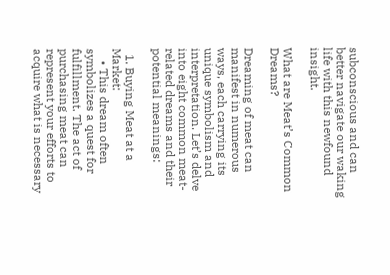subconscious and can better navigate our waking life with this newfound insight.

What are Meat’s Common Dreams?

Dreaming of meat can manifest in numerous ways, each carrying its unique symbolism and interpretation. Let’s delve into eight common meat-related dreams and their potential meanings:

  1. Buying Meat at a Market:
    • This dream often symbolizes a quest for fulfillment. The act of purchasing meat can represent your efforts to acquire what is necessary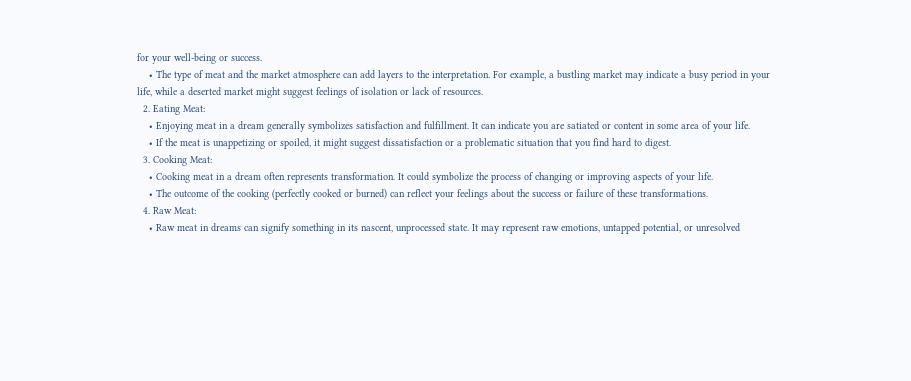for your well-being or success.
    • The type of meat and the market atmosphere can add layers to the interpretation. For example, a bustling market may indicate a busy period in your life, while a deserted market might suggest feelings of isolation or lack of resources.
  2. Eating Meat:
    • Enjoying meat in a dream generally symbolizes satisfaction and fulfillment. It can indicate you are satiated or content in some area of your life.
    • If the meat is unappetizing or spoiled, it might suggest dissatisfaction or a problematic situation that you find hard to digest.
  3. Cooking Meat:
    • Cooking meat in a dream often represents transformation. It could symbolize the process of changing or improving aspects of your life.
    • The outcome of the cooking (perfectly cooked or burned) can reflect your feelings about the success or failure of these transformations.
  4. Raw Meat:
    • Raw meat in dreams can signify something in its nascent, unprocessed state. It may represent raw emotions, untapped potential, or unresolved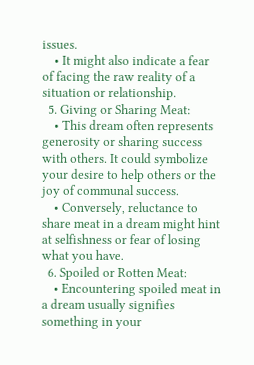issues.
    • It might also indicate a fear of facing the raw reality of a situation or relationship.
  5. Giving or Sharing Meat:
    • This dream often represents generosity or sharing success with others. It could symbolize your desire to help others or the joy of communal success.
    • Conversely, reluctance to share meat in a dream might hint at selfishness or fear of losing what you have.
  6. Spoiled or Rotten Meat:
    • Encountering spoiled meat in a dream usually signifies something in your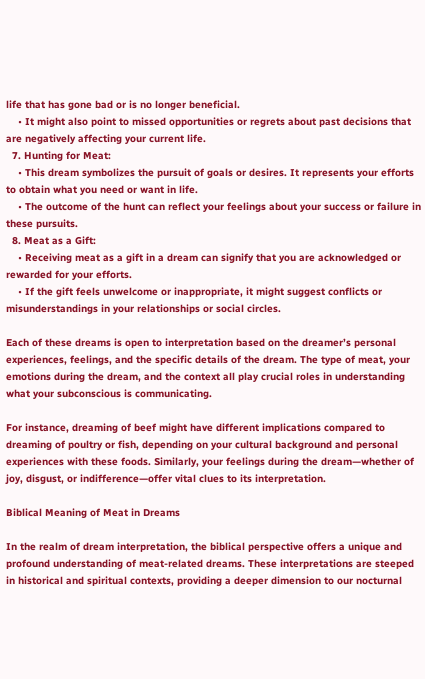life that has gone bad or is no longer beneficial.
    • It might also point to missed opportunities or regrets about past decisions that are negatively affecting your current life.
  7. Hunting for Meat:
    • This dream symbolizes the pursuit of goals or desires. It represents your efforts to obtain what you need or want in life.
    • The outcome of the hunt can reflect your feelings about your success or failure in these pursuits.
  8. Meat as a Gift:
    • Receiving meat as a gift in a dream can signify that you are acknowledged or rewarded for your efforts.
    • If the gift feels unwelcome or inappropriate, it might suggest conflicts or misunderstandings in your relationships or social circles.

Each of these dreams is open to interpretation based on the dreamer’s personal experiences, feelings, and the specific details of the dream. The type of meat, your emotions during the dream, and the context all play crucial roles in understanding what your subconscious is communicating.

For instance, dreaming of beef might have different implications compared to dreaming of poultry or fish, depending on your cultural background and personal experiences with these foods. Similarly, your feelings during the dream—whether of joy, disgust, or indifference—offer vital clues to its interpretation.

Biblical Meaning of Meat in Dreams

In the realm of dream interpretation, the biblical perspective offers a unique and profound understanding of meat-related dreams. These interpretations are steeped in historical and spiritual contexts, providing a deeper dimension to our nocturnal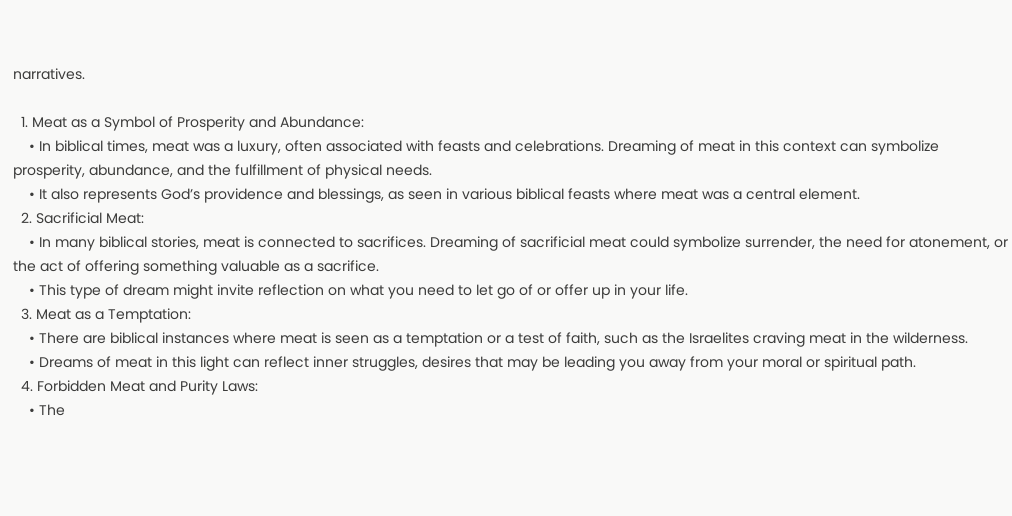narratives.

  1. Meat as a Symbol of Prosperity and Abundance:
    • In biblical times, meat was a luxury, often associated with feasts and celebrations. Dreaming of meat in this context can symbolize prosperity, abundance, and the fulfillment of physical needs.
    • It also represents God’s providence and blessings, as seen in various biblical feasts where meat was a central element.
  2. Sacrificial Meat:
    • In many biblical stories, meat is connected to sacrifices. Dreaming of sacrificial meat could symbolize surrender, the need for atonement, or the act of offering something valuable as a sacrifice.
    • This type of dream might invite reflection on what you need to let go of or offer up in your life.
  3. Meat as a Temptation:
    • There are biblical instances where meat is seen as a temptation or a test of faith, such as the Israelites craving meat in the wilderness.
    • Dreams of meat in this light can reflect inner struggles, desires that may be leading you away from your moral or spiritual path.
  4. Forbidden Meat and Purity Laws:
    • The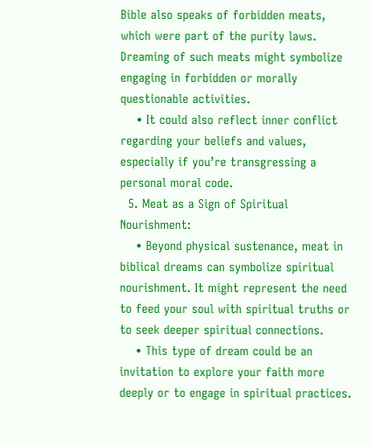Bible also speaks of forbidden meats, which were part of the purity laws. Dreaming of such meats might symbolize engaging in forbidden or morally questionable activities.
    • It could also reflect inner conflict regarding your beliefs and values, especially if you’re transgressing a personal moral code.
  5. Meat as a Sign of Spiritual Nourishment:
    • Beyond physical sustenance, meat in biblical dreams can symbolize spiritual nourishment. It might represent the need to feed your soul with spiritual truths or to seek deeper spiritual connections.
    • This type of dream could be an invitation to explore your faith more deeply or to engage in spiritual practices.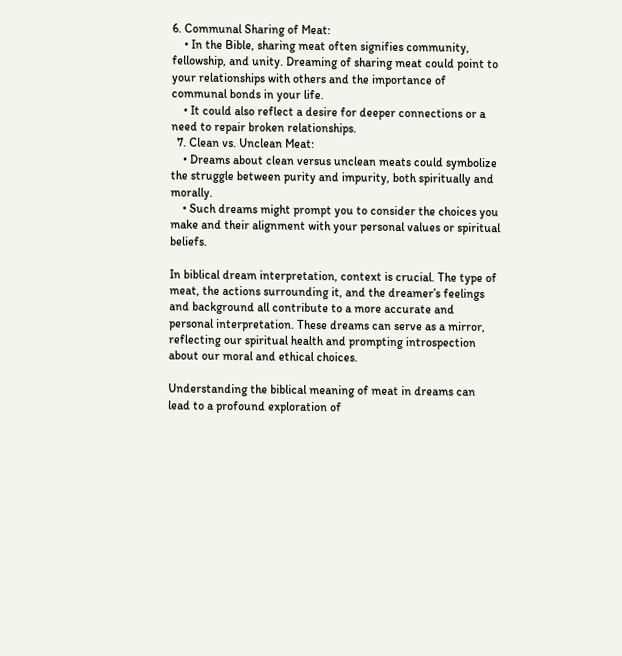6. Communal Sharing of Meat:
    • In the Bible, sharing meat often signifies community, fellowship, and unity. Dreaming of sharing meat could point to your relationships with others and the importance of communal bonds in your life.
    • It could also reflect a desire for deeper connections or a need to repair broken relationships.
  7. Clean vs. Unclean Meat:
    • Dreams about clean versus unclean meats could symbolize the struggle between purity and impurity, both spiritually and morally.
    • Such dreams might prompt you to consider the choices you make and their alignment with your personal values or spiritual beliefs.

In biblical dream interpretation, context is crucial. The type of meat, the actions surrounding it, and the dreamer’s feelings and background all contribute to a more accurate and personal interpretation. These dreams can serve as a mirror, reflecting our spiritual health and prompting introspection about our moral and ethical choices.

Understanding the biblical meaning of meat in dreams can lead to a profound exploration of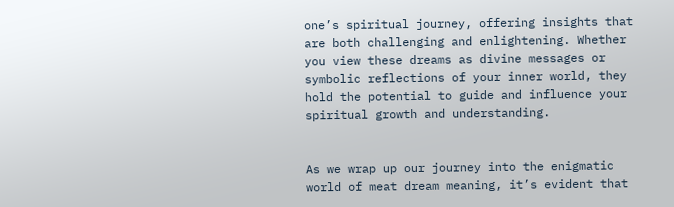one’s spiritual journey, offering insights that are both challenging and enlightening. Whether you view these dreams as divine messages or symbolic reflections of your inner world, they hold the potential to guide and influence your spiritual growth and understanding.


As we wrap up our journey into the enigmatic world of meat dream meaning, it’s evident that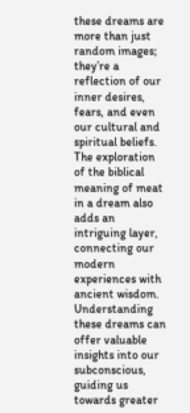these dreams are more than just random images; they’re a reflection of our inner desires, fears, and even our cultural and spiritual beliefs. The exploration of the biblical meaning of meat in a dream also adds an intriguing layer, connecting our modern experiences with ancient wisdom. Understanding these dreams can offer valuable insights into our subconscious, guiding us towards greater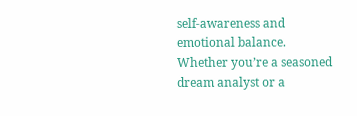self-awareness and emotional balance. Whether you’re a seasoned dream analyst or a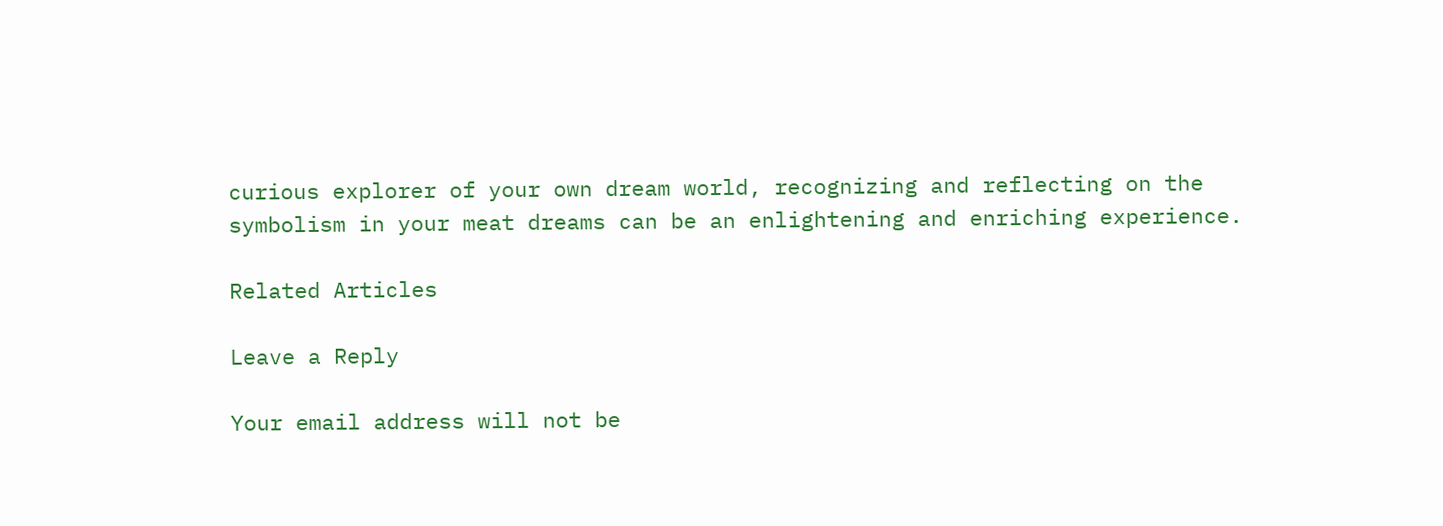curious explorer of your own dream world, recognizing and reflecting on the symbolism in your meat dreams can be an enlightening and enriching experience.

Related Articles

Leave a Reply

Your email address will not be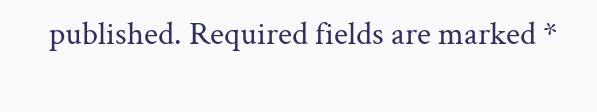published. Required fields are marked *